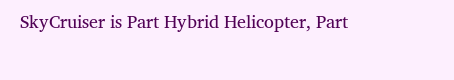SkyCruiser is Part Hybrid Helicopter, Part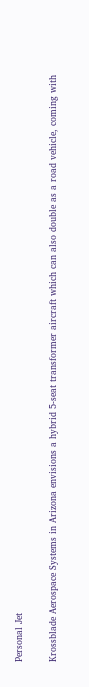Personal Jet

Krossblade Aerospace Systems in Arizona envisions a hybrid 5-seat transformer aircraft which can also double as a road vehicle, coming with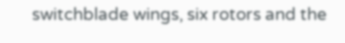switchblade wings, six rotors and the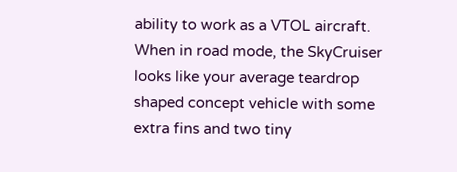ability to work as a VTOL aircraft. When in road mode, the SkyCruiser looks like your average teardrop shaped concept vehicle with some extra fins and two tiny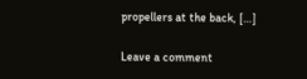propellers at the back, […]

Leave a comment